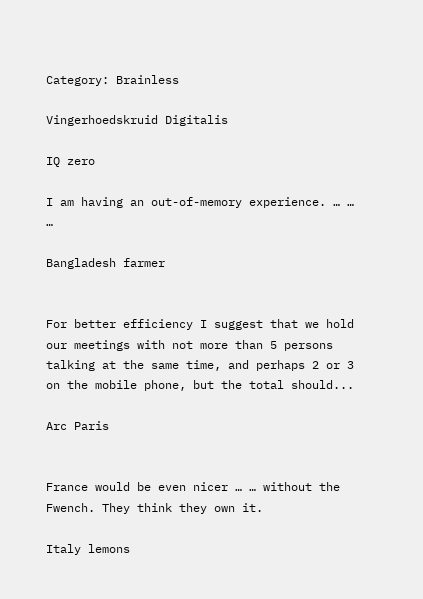Category: Brainless

Vingerhoedskruid Digitalis

IQ zero

I am having an out-of-memory experience. … … …

Bangladesh farmer


For better efficiency I suggest that we hold our meetings with not more than 5 persons talking at the same time, and perhaps 2 or 3 on the mobile phone, but the total should...

Arc Paris


France would be even nicer … … without the Fwench. They think they own it.

Italy lemons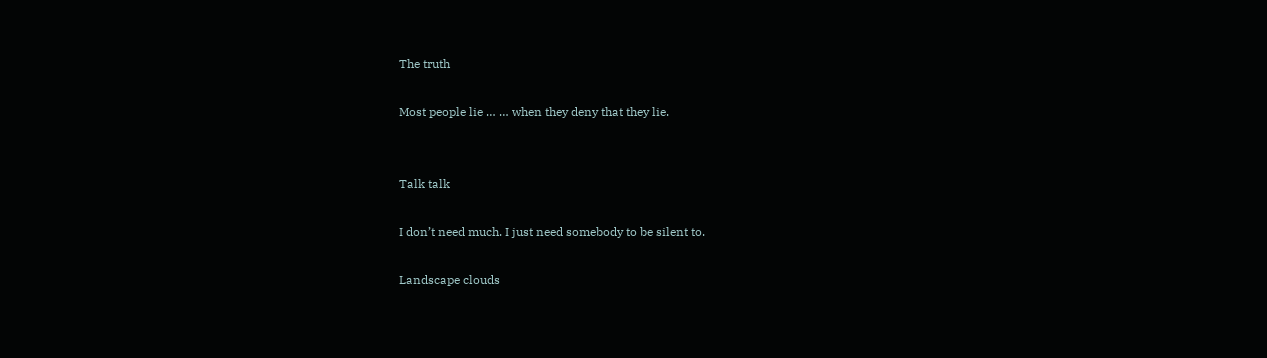The truth

Most people lie … … when they deny that they lie.


Talk talk

I don’t need much. I just need somebody to be silent to.

Landscape clouds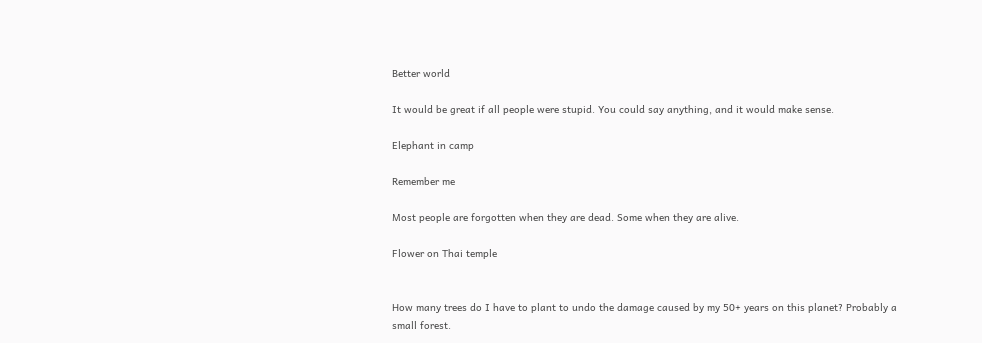Better world

It would be great if all people were stupid. You could say anything, and it would make sense.

Elephant in camp

Remember me

Most people are forgotten when they are dead. Some when they are alive.

Flower on Thai temple


How many trees do I have to plant to undo the damage caused by my 50+ years on this planet? Probably a small forest.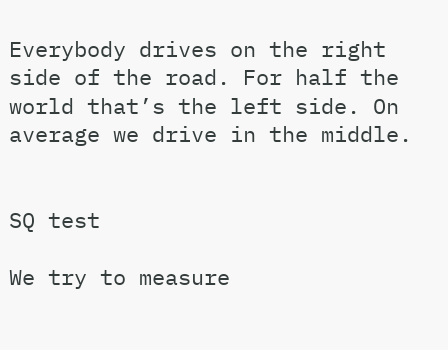Everybody drives on the right side of the road. For half the world that’s the left side. On average we drive in the middle.


SQ test

We try to measure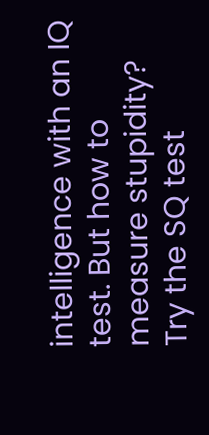intelligence with an IQ test. But how to measure stupidity? Try the SQ test